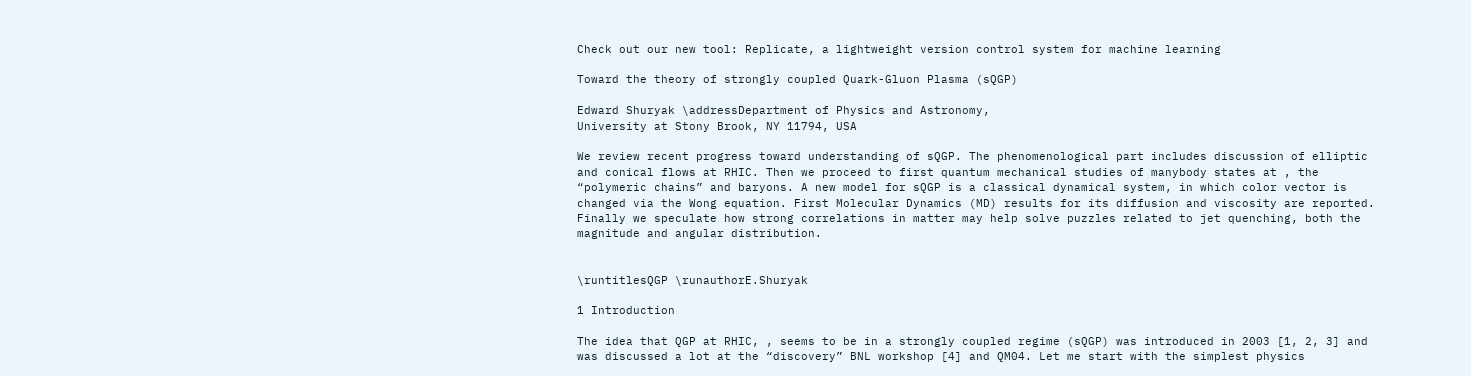Check out our new tool: Replicate, a lightweight version control system for machine learning

Toward the theory of strongly coupled Quark-Gluon Plasma (sQGP)

Edward Shuryak \addressDepartment of Physics and Astronomy,
University at Stony Brook, NY 11794, USA

We review recent progress toward understanding of sQGP. The phenomenological part includes discussion of elliptic and conical flows at RHIC. Then we proceed to first quantum mechanical studies of manybody states at , the “polymeric chains” and baryons. A new model for sQGP is a classical dynamical system, in which color vector is changed via the Wong equation. First Molecular Dynamics (MD) results for its diffusion and viscosity are reported. Finally we speculate how strong correlations in matter may help solve puzzles related to jet quenching, both the magnitude and angular distribution.


\runtitlesQGP \runauthorE.Shuryak

1 Introduction

The idea that QGP at RHIC, , seems to be in a strongly coupled regime (sQGP) was introduced in 2003 [1, 2, 3] and was discussed a lot at the “discovery” BNL workshop [4] and QM04. Let me start with the simplest physics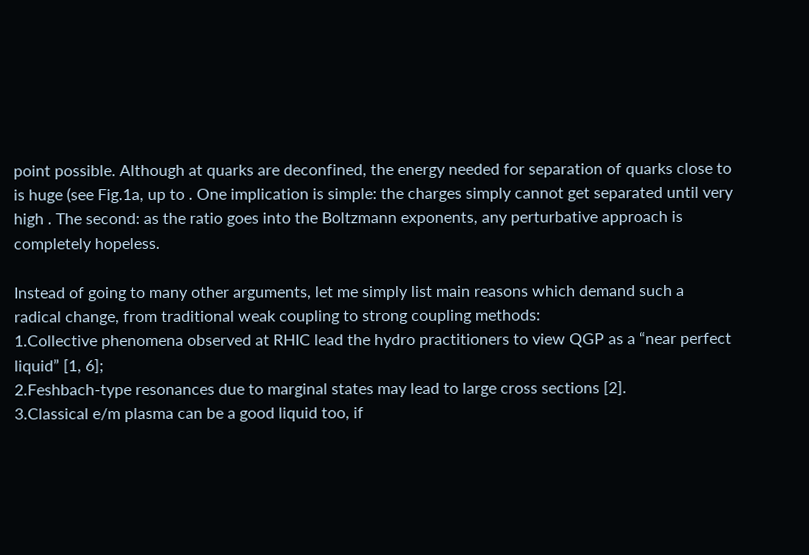point possible. Although at quarks are deconfined, the energy needed for separation of quarks close to is huge (see Fig.1a, up to . One implication is simple: the charges simply cannot get separated until very high . The second: as the ratio goes into the Boltzmann exponents, any perturbative approach is completely hopeless.

Instead of going to many other arguments, let me simply list main reasons which demand such a radical change, from traditional weak coupling to strong coupling methods:
1.Collective phenomena observed at RHIC lead the hydro practitioners to view QGP as a “near perfect liquid” [1, 6];
2.Feshbach-type resonances due to marginal states may lead to large cross sections [2].
3.Classical e/m plasma can be a good liquid too, if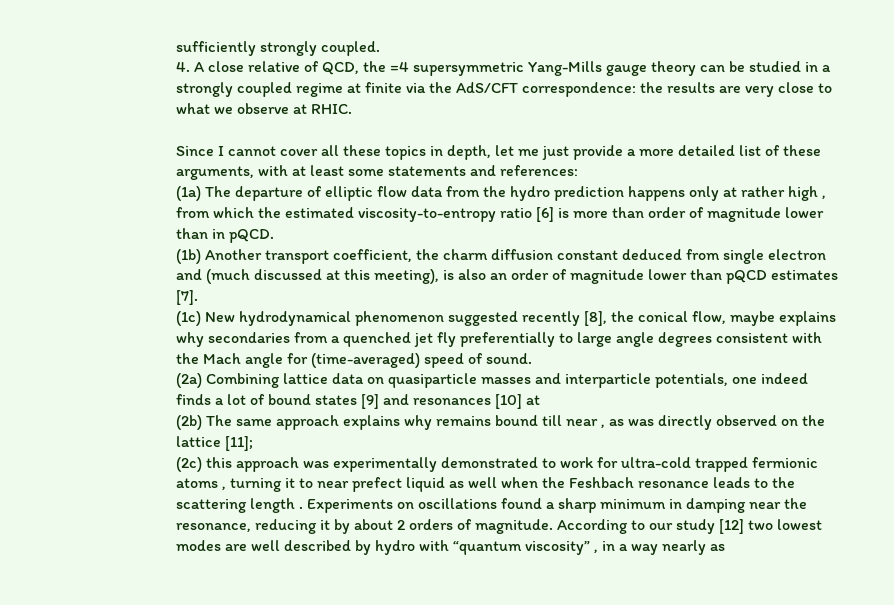sufficiently strongly coupled.
4. A close relative of QCD, the =4 supersymmetric Yang-Mills gauge theory can be studied in a strongly coupled regime at finite via the AdS/CFT correspondence: the results are very close to what we observe at RHIC.

Since I cannot cover all these topics in depth, let me just provide a more detailed list of these arguments, with at least some statements and references:
(1a) The departure of elliptic flow data from the hydro prediction happens only at rather high , from which the estimated viscosity-to-entropy ratio [6] is more than order of magnitude lower than in pQCD.
(1b) Another transport coefficient, the charm diffusion constant deduced from single electron and (much discussed at this meeting), is also an order of magnitude lower than pQCD estimates [7].
(1c) New hydrodynamical phenomenon suggested recently [8], the conical flow, maybe explains why secondaries from a quenched jet fly preferentially to large angle degrees consistent with the Mach angle for (time-averaged) speed of sound.
(2a) Combining lattice data on quasiparticle masses and interparticle potentials, one indeed finds a lot of bound states [9] and resonances [10] at
(2b) The same approach explains why remains bound till near , as was directly observed on the lattice [11];
(2c) this approach was experimentally demonstrated to work for ultra-cold trapped fermionic atoms , turning it to near prefect liquid as well when the Feshbach resonance leads to the scattering length . Experiments on oscillations found a sharp minimum in damping near the resonance, reducing it by about 2 orders of magnitude. According to our study [12] two lowest modes are well described by hydro with “quantum viscosity” , in a way nearly as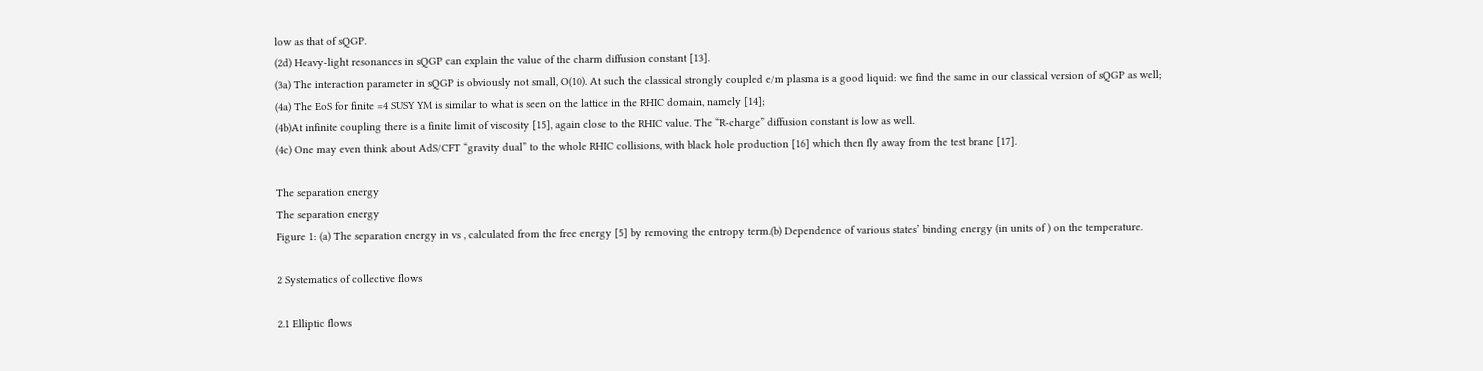low as that of sQGP.
(2d) Heavy-light resonances in sQGP can explain the value of the charm diffusion constant [13].
(3a) The interaction parameter in sQGP is obviously not small, O(10). At such the classical strongly coupled e/m plasma is a good liquid: we find the same in our classical version of sQGP as well;
(4a) The EoS for finite =4 SUSY YM is similar to what is seen on the lattice in the RHIC domain, namely [14];
(4b)At infinite coupling there is a finite limit of viscosity [15], again close to the RHIC value. The “R-charge” diffusion constant is low as well.
(4c) One may even think about AdS/CFT “gravity dual” to the whole RHIC collisions, with black hole production [16] which then fly away from the test brane [17].

The separation energy
The separation energy
Figure 1: (a) The separation energy in vs , calculated from the free energy [5] by removing the entropy term.(b) Dependence of various states’ binding energy (in units of ) on the temperature.

2 Systematics of collective flows

2.1 Elliptic flows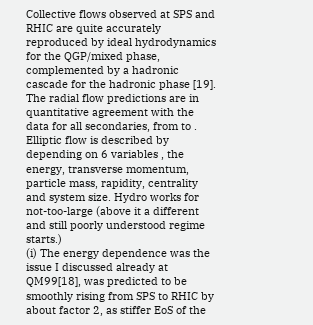Collective flows observed at SPS and RHIC are quite accurately reproduced by ideal hydrodynamics for the QGP/mixed phase, complemented by a hadronic cascade for the hadronic phase [19]. The radial flow predictions are in quantitative agreement with the data for all secondaries, from to . Elliptic flow is described by depending on 6 variables , the energy, transverse momentum, particle mass, rapidity, centrality and system size. Hydro works for not-too-large (above it a different and still poorly understood regime starts.)
(i) The energy dependence was the issue I discussed already at QM99[18], was predicted to be smoothly rising from SPS to RHIC by about factor 2, as stiffer EoS of the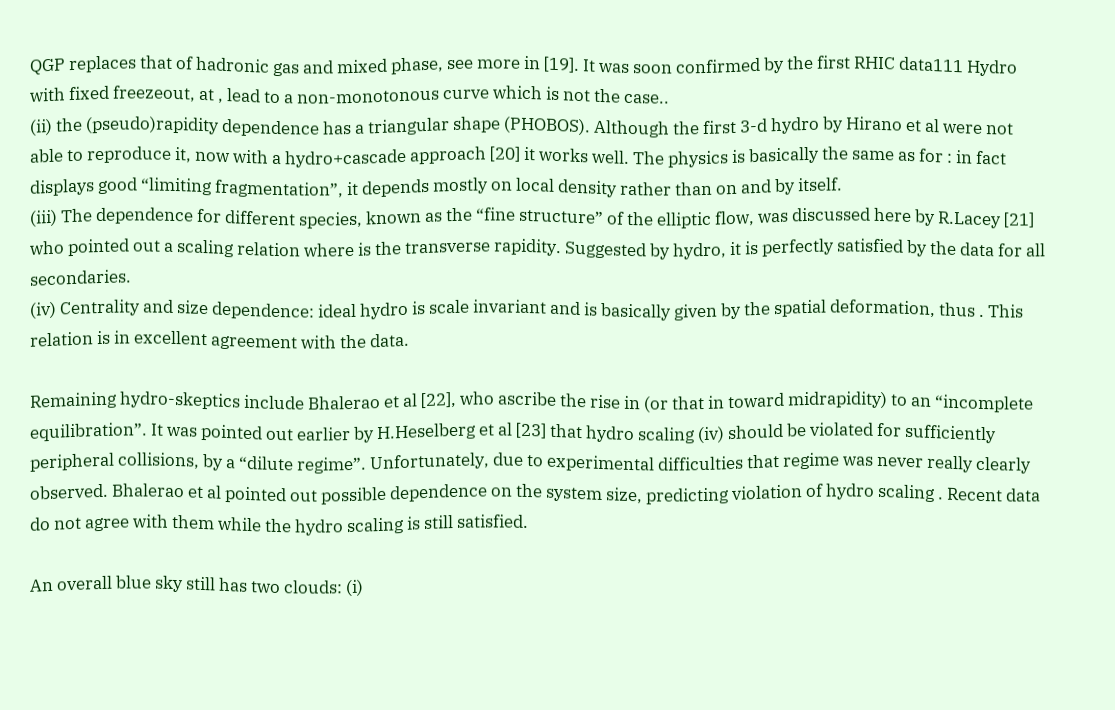QGP replaces that of hadronic gas and mixed phase, see more in [19]. It was soon confirmed by the first RHIC data111 Hydro with fixed freezeout, at , lead to a non-monotonous curve which is not the case..
(ii) the (pseudo)rapidity dependence has a triangular shape (PHOBOS). Although the first 3-d hydro by Hirano et al were not able to reproduce it, now with a hydro+cascade approach [20] it works well. The physics is basically the same as for : in fact displays good “limiting fragmentation”, it depends mostly on local density rather than on and by itself.
(iii) The dependence for different species, known as the “fine structure” of the elliptic flow, was discussed here by R.Lacey [21] who pointed out a scaling relation where is the transverse rapidity. Suggested by hydro, it is perfectly satisfied by the data for all secondaries.
(iv) Centrality and size dependence: ideal hydro is scale invariant and is basically given by the spatial deformation, thus . This relation is in excellent agreement with the data.

Remaining hydro-skeptics include Bhalerao et al [22], who ascribe the rise in (or that in toward midrapidity) to an “incomplete equilibration”. It was pointed out earlier by H.Heselberg et al [23] that hydro scaling (iv) should be violated for sufficiently peripheral collisions, by a “dilute regime”. Unfortunately, due to experimental difficulties that regime was never really clearly observed. Bhalerao et al pointed out possible dependence on the system size, predicting violation of hydro scaling . Recent data do not agree with them while the hydro scaling is still satisfied.

An overall blue sky still has two clouds: (i)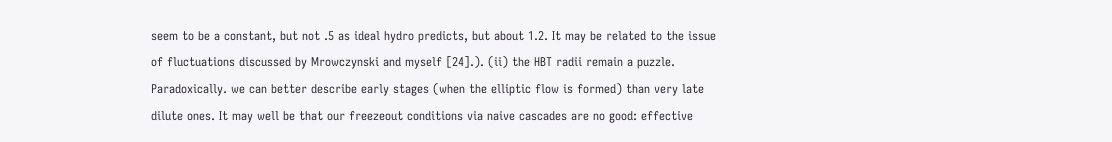seem to be a constant, but not .5 as ideal hydro predicts, but about 1.2. It may be related to the issue of fluctuations discussed by Mrowczynski and myself [24].). (ii) the HBT radii remain a puzzle. Paradoxically. we can better describe early stages (when the elliptic flow is formed) than very late dilute ones. It may well be that our freezeout conditions via naive cascades are no good: effective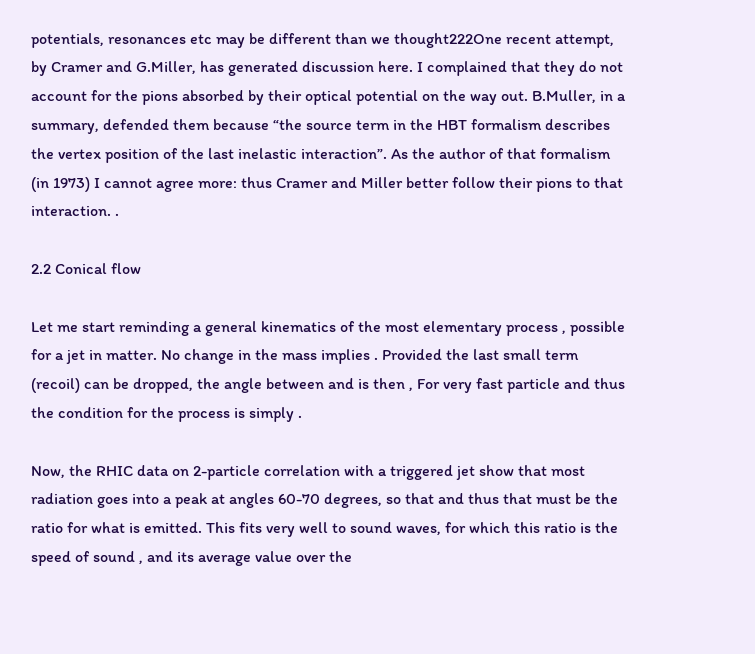potentials, resonances etc may be different than we thought222One recent attempt, by Cramer and G.Miller, has generated discussion here. I complained that they do not account for the pions absorbed by their optical potential on the way out. B.Muller, in a summary, defended them because “the source term in the HBT formalism describes the vertex position of the last inelastic interaction”. As the author of that formalism (in 1973) I cannot agree more: thus Cramer and Miller better follow their pions to that interaction. .

2.2 Conical flow

Let me start reminding a general kinematics of the most elementary process , possible for a jet in matter. No change in the mass implies . Provided the last small term (recoil) can be dropped, the angle between and is then , For very fast particle and thus the condition for the process is simply .

Now, the RHIC data on 2-particle correlation with a triggered jet show that most radiation goes into a peak at angles 60-70 degrees, so that and thus that must be the ratio for what is emitted. This fits very well to sound waves, for which this ratio is the speed of sound , and its average value over the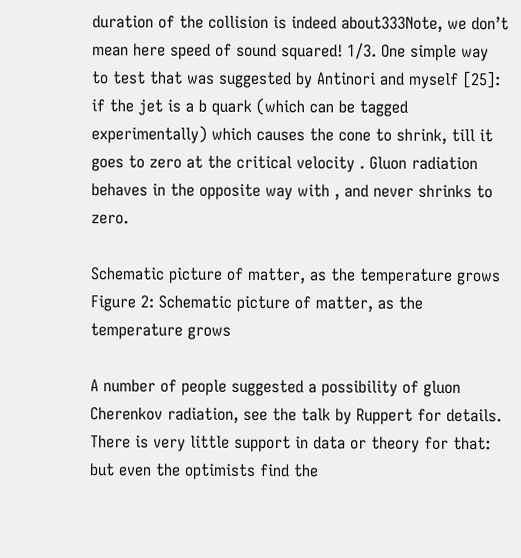duration of the collision is indeed about333Note, we don’t mean here speed of sound squared! 1/3. One simple way to test that was suggested by Antinori and myself [25]: if the jet is a b quark (which can be tagged experimentally) which causes the cone to shrink, till it goes to zero at the critical velocity . Gluon radiation behaves in the opposite way with , and never shrinks to zero.

Schematic picture of matter, as the temperature grows
Figure 2: Schematic picture of matter, as the temperature grows

A number of people suggested a possibility of gluon Cherenkov radiation, see the talk by Ruppert for details. There is very little support in data or theory for that: but even the optimists find the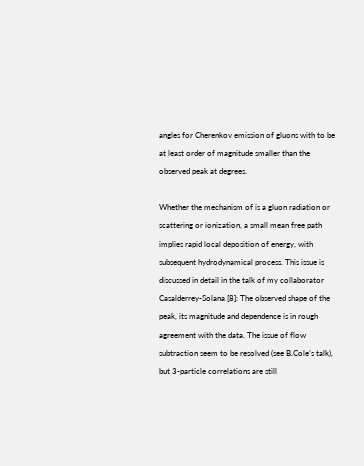angles for Cherenkov emission of gluons with to be at least order of magnitude smaller than the observed peak at degrees.

Whether the mechanism of is a gluon radiation or scattering or ionization, a small mean free path implies rapid local deposition of energy, with subsequent hydrodynamical process. This issue is discussed in detail in the talk of my collaborator Casalderrey-Solana [8]: The observed shape of the peak, its magnitude and dependence is in rough agreement with the data. The issue of flow subtraction seem to be resolved (see B.Cole’s talk), but 3-particle correlations are still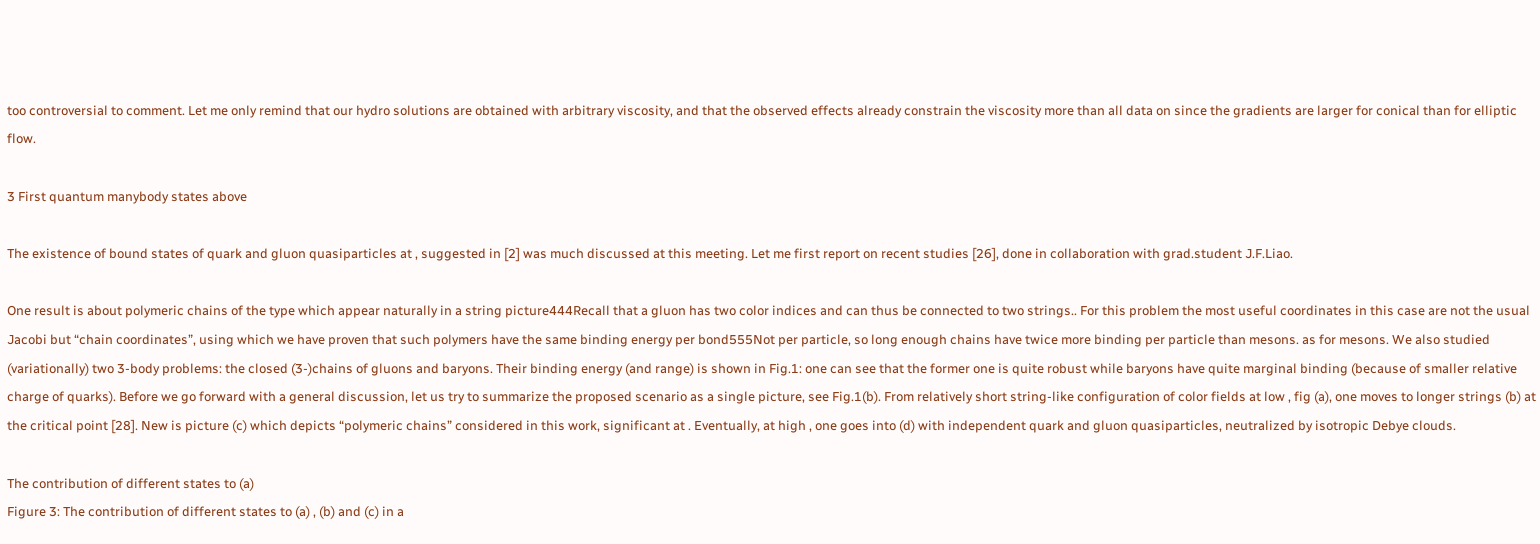too controversial to comment. Let me only remind that our hydro solutions are obtained with arbitrary viscosity, and that the observed effects already constrain the viscosity more than all data on since the gradients are larger for conical than for elliptic flow.

3 First quantum manybody states above

The existence of bound states of quark and gluon quasiparticles at , suggested in [2] was much discussed at this meeting. Let me first report on recent studies [26], done in collaboration with grad.student J.F.Liao.

One result is about polymeric chains of the type which appear naturally in a string picture444Recall that a gluon has two color indices and can thus be connected to two strings.. For this problem the most useful coordinates in this case are not the usual Jacobi but “chain coordinates”, using which we have proven that such polymers have the same binding energy per bond555Not per particle, so long enough chains have twice more binding per particle than mesons. as for mesons. We also studied (variationally) two 3-body problems: the closed (3-)chains of gluons and baryons. Their binding energy (and range) is shown in Fig.1: one can see that the former one is quite robust while baryons have quite marginal binding (because of smaller relative charge of quarks). Before we go forward with a general discussion, let us try to summarize the proposed scenario as a single picture, see Fig.1(b). From relatively short string-like configuration of color fields at low , fig (a), one moves to longer strings (b) at the critical point [28]. New is picture (c) which depicts “polymeric chains” considered in this work, significant at . Eventually, at high , one goes into (d) with independent quark and gluon quasiparticles, neutralized by isotropic Debye clouds.

The contribution of different states to (a)
Figure 3: The contribution of different states to (a) , (b) and (c) in a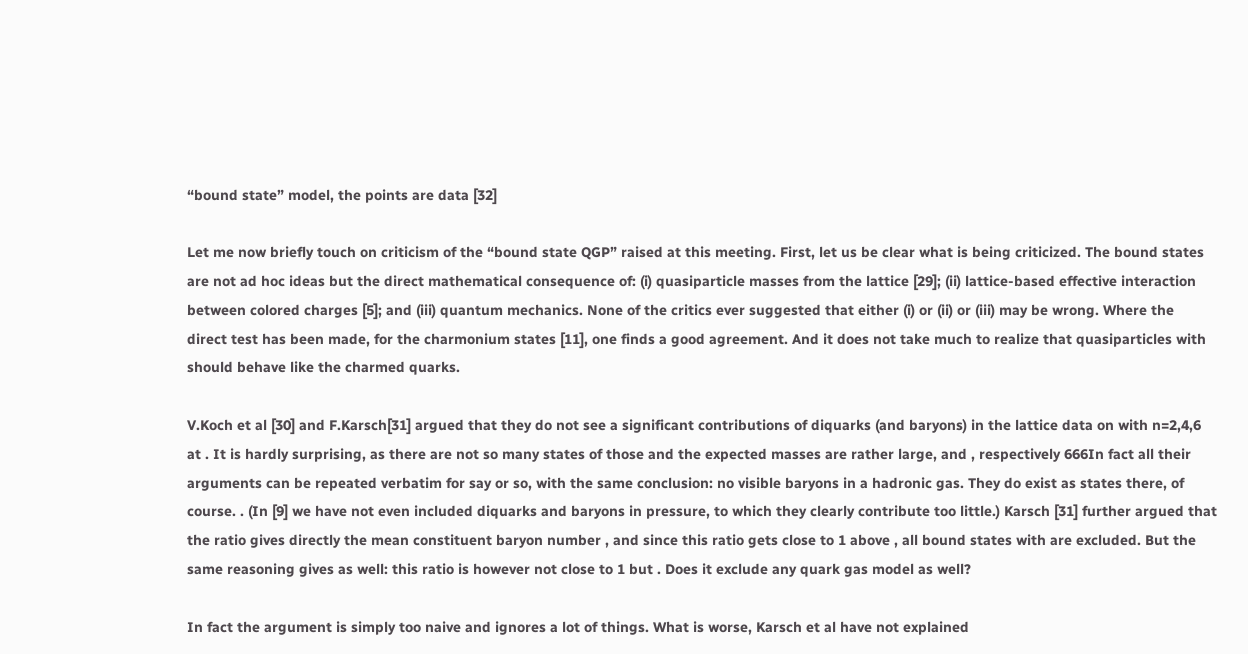“bound state” model, the points are data [32]

Let me now briefly touch on criticism of the “bound state QGP” raised at this meeting. First, let us be clear what is being criticized. The bound states are not ad hoc ideas but the direct mathematical consequence of: (i) quasiparticle masses from the lattice [29]; (ii) lattice-based effective interaction between colored charges [5]; and (iii) quantum mechanics. None of the critics ever suggested that either (i) or (ii) or (iii) may be wrong. Where the direct test has been made, for the charmonium states [11], one finds a good agreement. And it does not take much to realize that quasiparticles with should behave like the charmed quarks.

V.Koch et al [30] and F.Karsch[31] argued that they do not see a significant contributions of diquarks (and baryons) in the lattice data on with n=2,4,6 at . It is hardly surprising, as there are not so many states of those and the expected masses are rather large, and , respectively 666In fact all their arguments can be repeated verbatim for say or so, with the same conclusion: no visible baryons in a hadronic gas. They do exist as states there, of course. . (In [9] we have not even included diquarks and baryons in pressure, to which they clearly contribute too little.) Karsch [31] further argued that the ratio gives directly the mean constituent baryon number , and since this ratio gets close to 1 above , all bound states with are excluded. But the same reasoning gives as well: this ratio is however not close to 1 but . Does it exclude any quark gas model as well?

In fact the argument is simply too naive and ignores a lot of things. What is worse, Karsch et al have not explained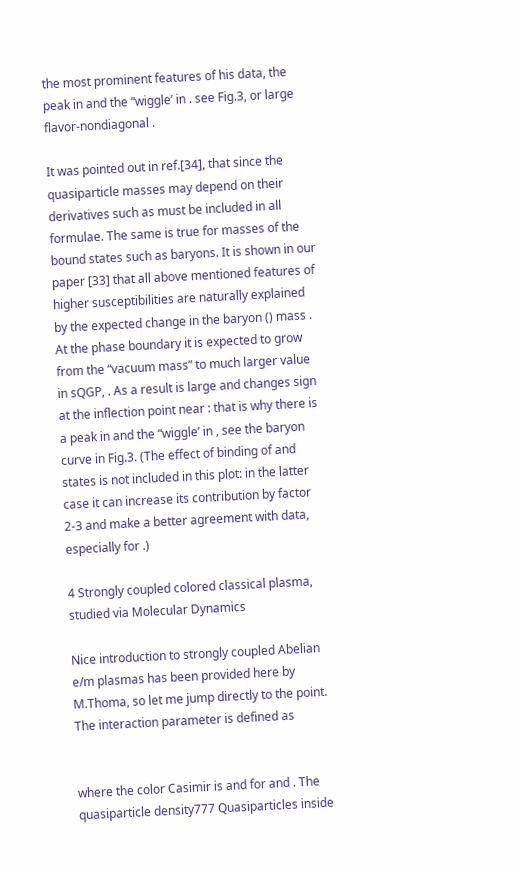the most prominent features of his data, the peak in and the “wiggle’ in . see Fig.3, or large flavor-nondiagonal .

It was pointed out in ref.[34], that since the quasiparticle masses may depend on their derivatives such as must be included in all formulae. The same is true for masses of the bound states such as baryons. It is shown in our paper [33] that all above mentioned features of higher susceptibilities are naturally explained by the expected change in the baryon () mass . At the phase boundary it is expected to grow from the “vacuum mass” to much larger value in sQGP, . As a result is large and changes sign at the inflection point near : that is why there is a peak in and the “wiggle’ in , see the baryon curve in Fig.3. (The effect of binding of and states is not included in this plot: in the latter case it can increase its contribution by factor 2-3 and make a better agreement with data, especially for .)

4 Strongly coupled colored classical plasma, studied via Molecular Dynamics

Nice introduction to strongly coupled Abelian e/m plasmas has been provided here by M.Thoma, so let me jump directly to the point. The interaction parameter is defined as


where the color Casimir is and for and . The quasiparticle density777 Quasiparticles inside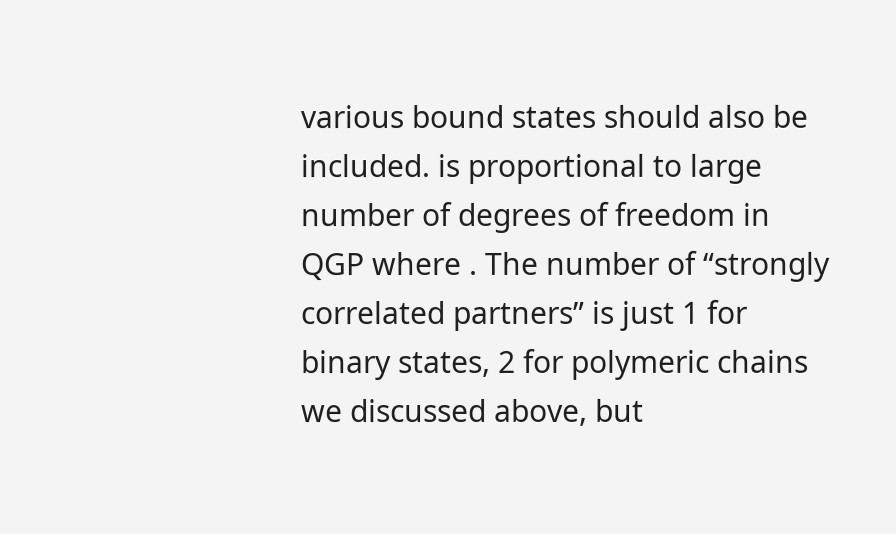various bound states should also be included. is proportional to large number of degrees of freedom in QGP where . The number of “strongly correlated partners” is just 1 for binary states, 2 for polymeric chains we discussed above, but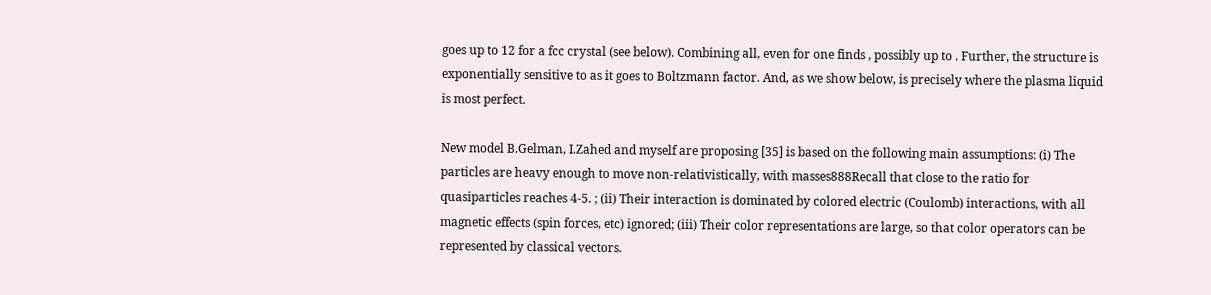goes up to 12 for a fcc crystal (see below). Combining all, even for one finds , possibly up to . Further, the structure is exponentially sensitive to as it goes to Boltzmann factor. And, as we show below, is precisely where the plasma liquid is most perfect.

New model B.Gelman, I.Zahed and myself are proposing [35] is based on the following main assumptions: (i) The particles are heavy enough to move non-relativistically, with masses888Recall that close to the ratio for quasiparticles reaches 4-5. ; (ii) Their interaction is dominated by colored electric (Coulomb) interactions, with all magnetic effects (spin forces, etc) ignored; (iii) Their color representations are large, so that color operators can be represented by classical vectors.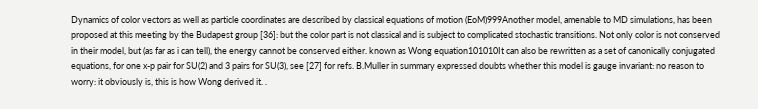Dynamics of color vectors as well as particle coordinates are described by classical equations of motion (EoM)999Another model, amenable to MD simulations, has been proposed at this meeting by the Budapest group [36]: but the color part is not classical and is subject to complicated stochastic transitions. Not only color is not conserved in their model, but (as far as i can tell), the energy cannot be conserved either. known as Wong equation101010It can also be rewritten as a set of canonically conjugated equations, for one x-p pair for SU(2) and 3 pairs for SU(3), see [27] for refs. B.Muller in summary expressed doubts whether this model is gauge invariant: no reason to worry: it obviously is, this is how Wong derived it. .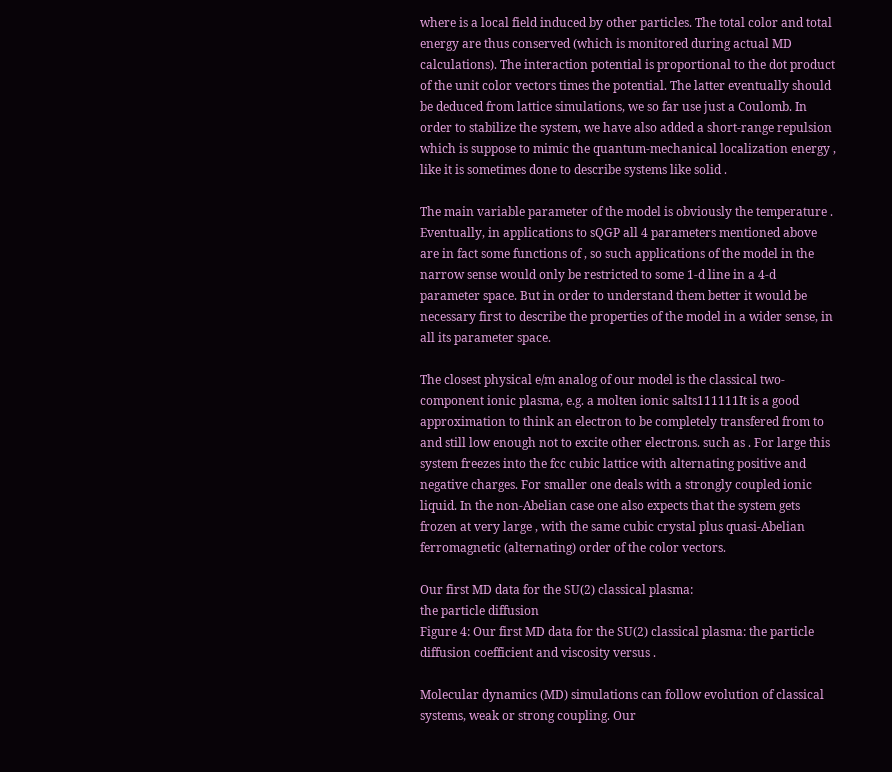where is a local field induced by other particles. The total color and total energy are thus conserved (which is monitored during actual MD calculations). The interaction potential is proportional to the dot product of the unit color vectors times the potential. The latter eventually should be deduced from lattice simulations, we so far use just a Coulomb. In order to stabilize the system, we have also added a short-range repulsion which is suppose to mimic the quantum-mechanical localization energy , like it is sometimes done to describe systems like solid .

The main variable parameter of the model is obviously the temperature . Eventually, in applications to sQGP all 4 parameters mentioned above are in fact some functions of , so such applications of the model in the narrow sense would only be restricted to some 1-d line in a 4-d parameter space. But in order to understand them better it would be necessary first to describe the properties of the model in a wider sense, in all its parameter space.

The closest physical e/m analog of our model is the classical two-component ionic plasma, e.g. a molten ionic salts111111It is a good approximation to think an electron to be completely transfered from to and still low enough not to excite other electrons. such as . For large this system freezes into the fcc cubic lattice with alternating positive and negative charges. For smaller one deals with a strongly coupled ionic liquid. In the non-Abelian case one also expects that the system gets frozen at very large , with the same cubic crystal plus quasi-Abelian ferromagnetic (alternating) order of the color vectors.

Our first MD data for the SU(2) classical plasma:
the particle diffusion
Figure 4: Our first MD data for the SU(2) classical plasma: the particle diffusion coefficient and viscosity versus .

Molecular dynamics (MD) simulations can follow evolution of classical systems, weak or strong coupling. Our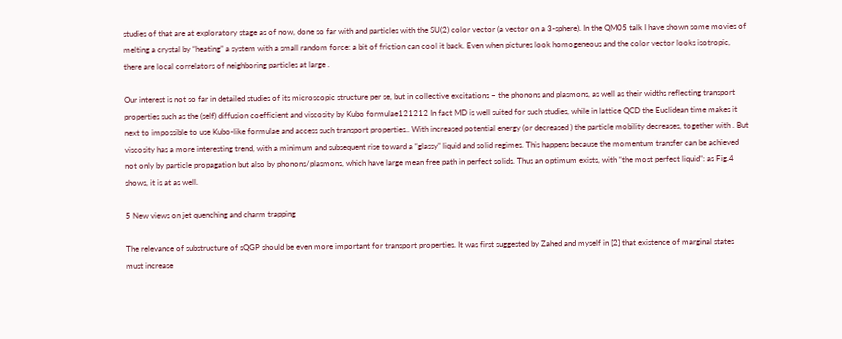studies of that are at exploratory stage as of now, done so far with and particles with the SU(2) color vector (a vector on a 3-sphere). In the QM05 talk I have shown some movies of melting a crystal by “heating” a system with a small random force: a bit of friction can cool it back. Even when pictures look homogeneous and the color vector looks isotropic, there are local correlators of neighboring particles at large .

Our interest is not so far in detailed studies of its microscopic structure per se, but in collective excitations – the phonons and plasmons, as well as their widths reflecting transport properties such as the (self) diffusion coefficient and viscosity by Kubo formulae121212 In fact MD is well suited for such studies, while in lattice QCD the Euclidean time makes it next to impossible to use Kubo-like formulae and access such transport properties.. With increased potential energy (or decreased ) the particle mobility decreases, together with . But viscosity has a more interesting trend, with a minimum and subsequent rise toward a “glassy” liquid and solid regimes. This happens because the momentum transfer can be achieved not only by particle propagation but also by phonons/plasmons, which have large mean free path in perfect solids. Thus an optimum exists, with “the most perfect liquid”: as Fig.4 shows, it is at as well.

5 New views on jet quenching and charm trapping

The relevance of substructure of sQGP should be even more important for transport properties. It was first suggested by Zahed and myself in [2] that existence of marginal states must increase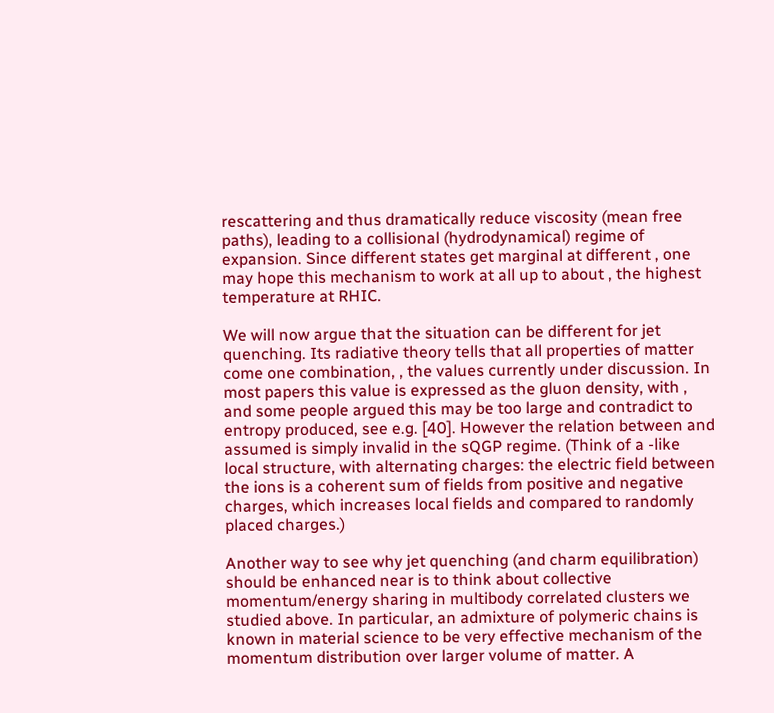rescattering and thus dramatically reduce viscosity (mean free paths), leading to a collisional (hydrodynamical) regime of expansion. Since different states get marginal at different , one may hope this mechanism to work at all up to about , the highest temperature at RHIC.

We will now argue that the situation can be different for jet quenching. Its radiative theory tells that all properties of matter come one combination, , the values currently under discussion. In most papers this value is expressed as the gluon density, with , and some people argued this may be too large and contradict to entropy produced, see e.g. [40]. However the relation between and assumed is simply invalid in the sQGP regime. (Think of a -like local structure, with alternating charges: the electric field between the ions is a coherent sum of fields from positive and negative charges, which increases local fields and compared to randomly placed charges.)

Another way to see why jet quenching (and charm equilibration) should be enhanced near is to think about collective momentum/energy sharing in multibody correlated clusters we studied above. In particular, an admixture of polymeric chains is known in material science to be very effective mechanism of the momentum distribution over larger volume of matter. A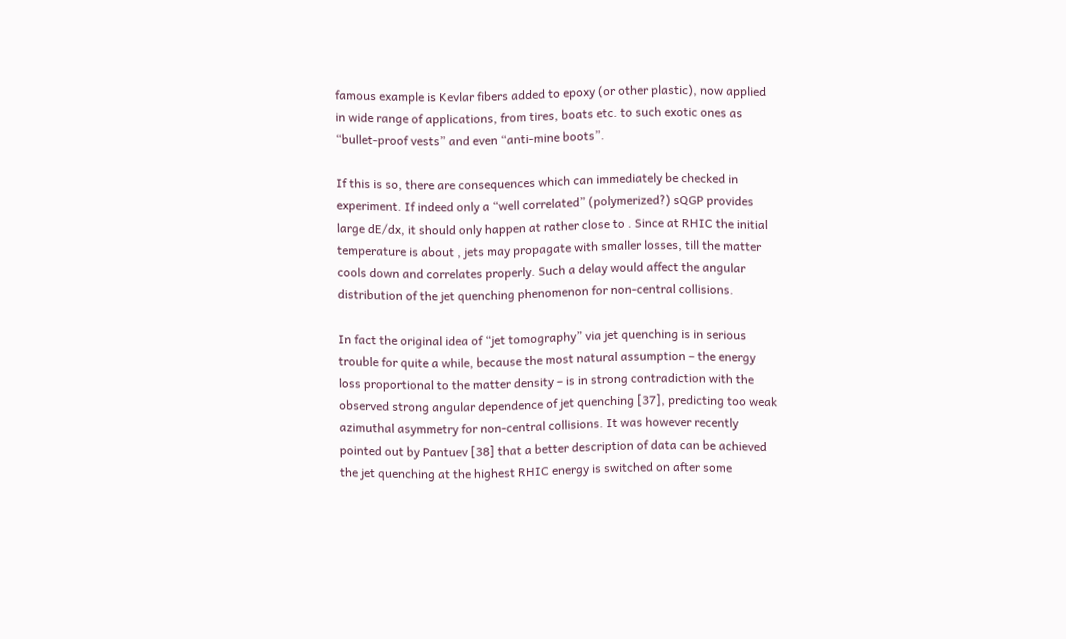famous example is Kevlar fibers added to epoxy (or other plastic), now applied in wide range of applications, from tires, boats etc. to such exotic ones as “bullet-proof vests” and even “anti-mine boots”.

If this is so, there are consequences which can immediately be checked in experiment. If indeed only a “well correlated” (polymerized?) sQGP provides large dE/dx, it should only happen at rather close to . Since at RHIC the initial temperature is about , jets may propagate with smaller losses, till the matter cools down and correlates properly. Such a delay would affect the angular distribution of the jet quenching phenomenon for non-central collisions.

In fact the original idea of “jet tomography” via jet quenching is in serious trouble for quite a while, because the most natural assumption – the energy loss proportional to the matter density – is in strong contradiction with the observed strong angular dependence of jet quenching [37], predicting too weak azimuthal asymmetry for non-central collisions. It was however recently pointed out by Pantuev [38] that a better description of data can be achieved the jet quenching at the highest RHIC energy is switched on after some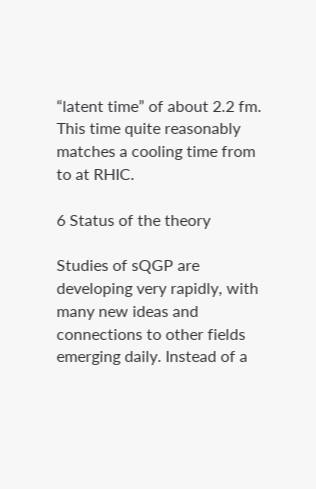“latent time” of about 2.2 fm. This time quite reasonably matches a cooling time from to at RHIC.

6 Status of the theory

Studies of sQGP are developing very rapidly, with many new ideas and connections to other fields emerging daily. Instead of a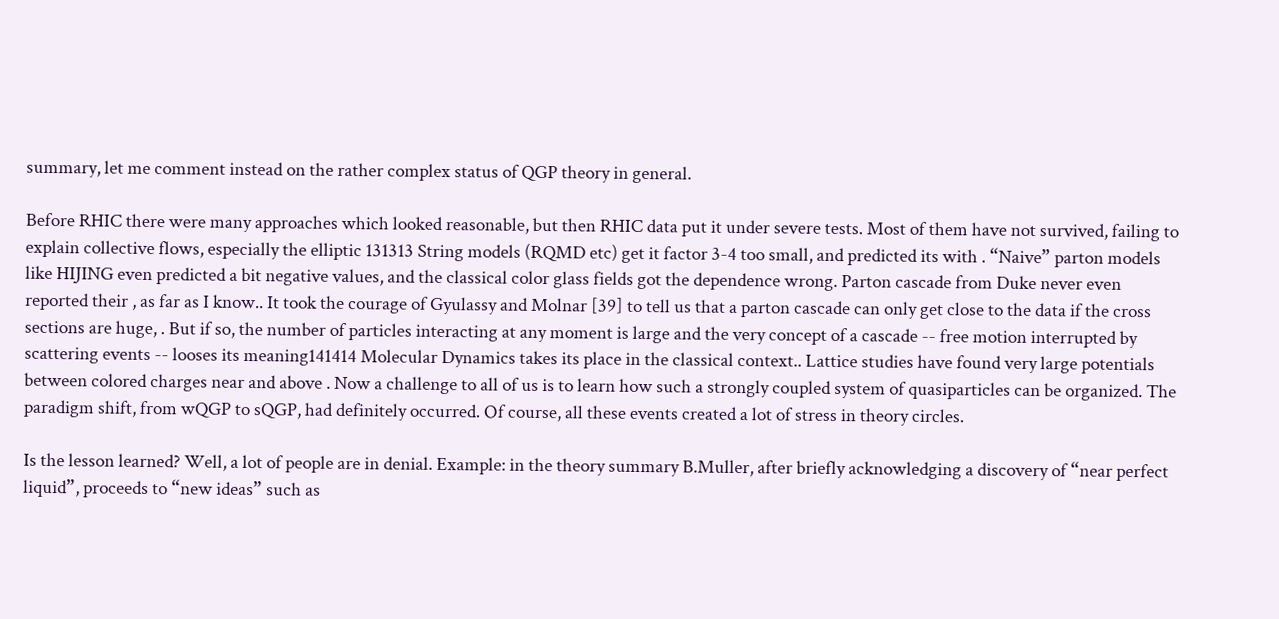summary, let me comment instead on the rather complex status of QGP theory in general.

Before RHIC there were many approaches which looked reasonable, but then RHIC data put it under severe tests. Most of them have not survived, failing to explain collective flows, especially the elliptic 131313 String models (RQMD etc) get it factor 3-4 too small, and predicted its with . “Naive” parton models like HIJING even predicted a bit negative values, and the classical color glass fields got the dependence wrong. Parton cascade from Duke never even reported their , as far as I know.. It took the courage of Gyulassy and Molnar [39] to tell us that a parton cascade can only get close to the data if the cross sections are huge, . But if so, the number of particles interacting at any moment is large and the very concept of a cascade -- free motion interrupted by scattering events -- looses its meaning141414 Molecular Dynamics takes its place in the classical context.. Lattice studies have found very large potentials between colored charges near and above . Now a challenge to all of us is to learn how such a strongly coupled system of quasiparticles can be organized. The paradigm shift, from wQGP to sQGP, had definitely occurred. Of course, all these events created a lot of stress in theory circles.

Is the lesson learned? Well, a lot of people are in denial. Example: in the theory summary B.Muller, after briefly acknowledging a discovery of “near perfect liquid”, proceeds to “new ideas” such as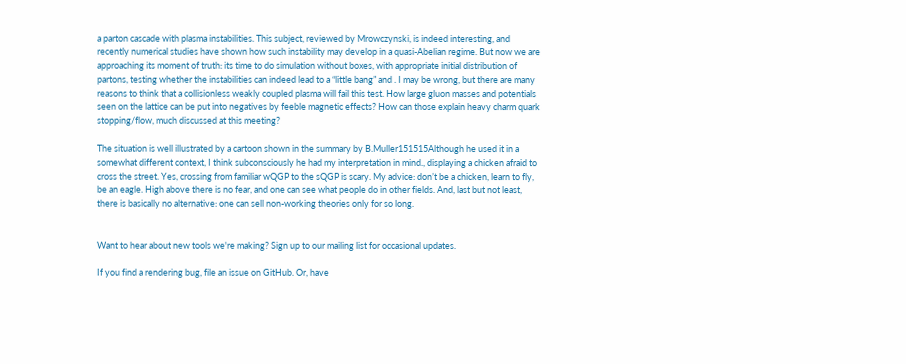a parton cascade with plasma instabilities. This subject, reviewed by Mrowczynski, is indeed interesting, and recently numerical studies have shown how such instability may develop in a quasi-Abelian regime. But now we are approaching its moment of truth: its time to do simulation without boxes, with appropriate initial distribution of partons, testing whether the instabilities can indeed lead to a “little bang” and . I may be wrong, but there are many reasons to think that a collisionless weakly coupled plasma will fail this test. How large gluon masses and potentials seen on the lattice can be put into negatives by feeble magnetic effects? How can those explain heavy charm quark stopping/flow, much discussed at this meeting?

The situation is well illustrated by a cartoon shown in the summary by B.Muller151515Although he used it in a somewhat different context, I think subconsciously he had my interpretation in mind., displaying a chicken afraid to cross the street. Yes, crossing from familiar wQGP to the sQGP is scary. My advice: don’t be a chicken, learn to fly, be an eagle. High above there is no fear, and one can see what people do in other fields. And, last but not least, there is basically no alternative: one can sell non-working theories only for so long.


Want to hear about new tools we're making? Sign up to our mailing list for occasional updates.

If you find a rendering bug, file an issue on GitHub. Or, have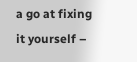a go at fixing it yourself –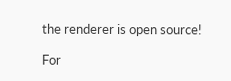the renderer is open source!

For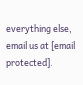everything else, email us at [email protected].